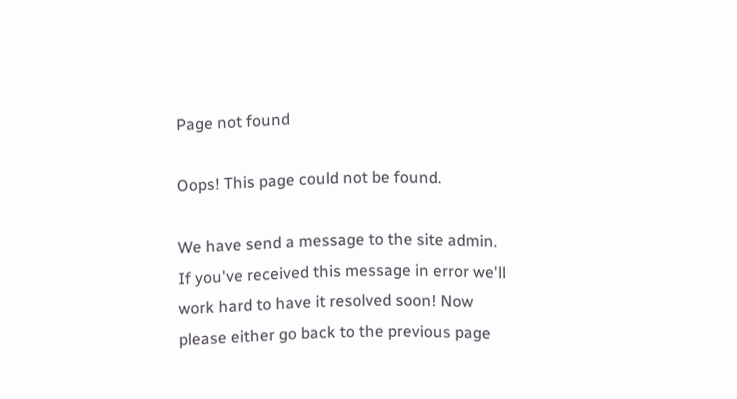Page not found

Oops! This page could not be found.

We have send a message to the site admin. If you've received this message in error we'll work hard to have it resolved soon! Now please either go back to the previous page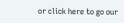or click here to go our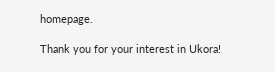homepage.

Thank you for your interest in Ukora!